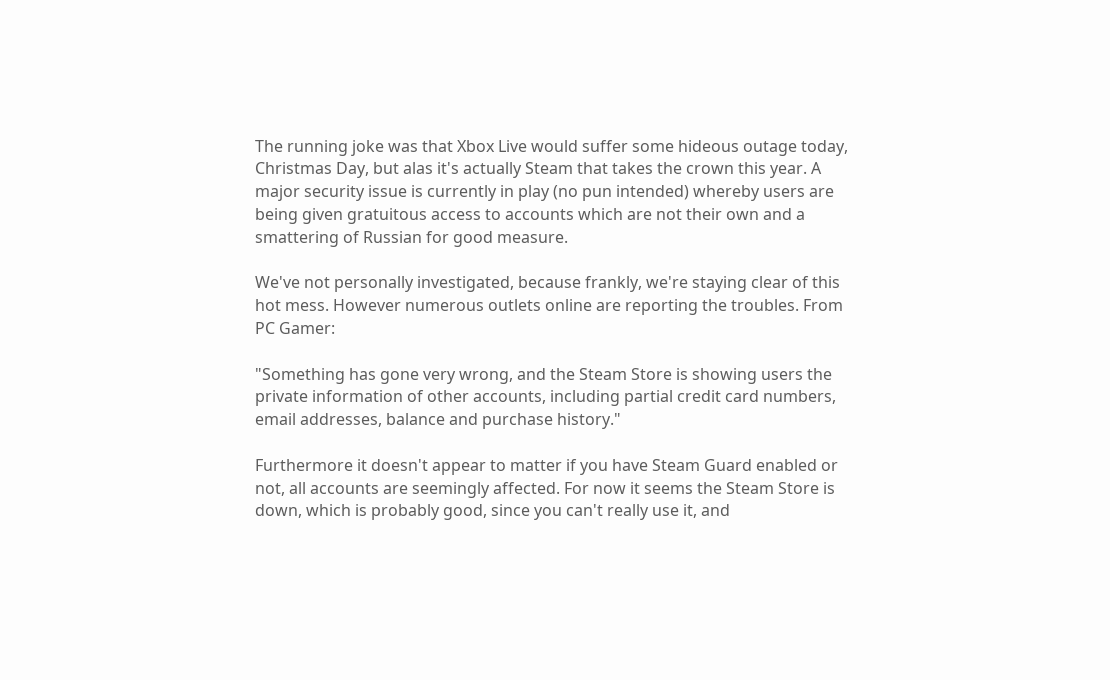The running joke was that Xbox Live would suffer some hideous outage today, Christmas Day, but alas it's actually Steam that takes the crown this year. A major security issue is currently in play (no pun intended) whereby users are being given gratuitous access to accounts which are not their own and a smattering of Russian for good measure.

We've not personally investigated, because frankly, we're staying clear of this hot mess. However numerous outlets online are reporting the troubles. From PC Gamer:

"Something has gone very wrong, and the Steam Store is showing users the private information of other accounts, including partial credit card numbers, email addresses, balance and purchase history."

Furthermore it doesn't appear to matter if you have Steam Guard enabled or not, all accounts are seemingly affected. For now it seems the Steam Store is down, which is probably good, since you can't really use it, and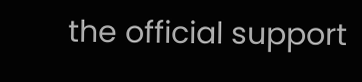the official support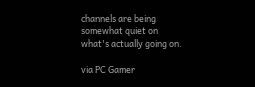channels are being somewhat quiet on what's actually going on.

via PC Gamer